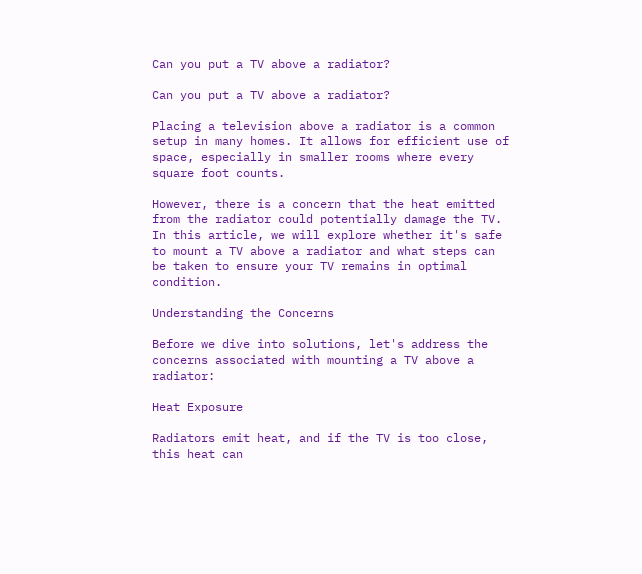Can you put a TV above a radiator?

Can you put a TV above a radiator?

Placing a television above a radiator is a common setup in many homes. It allows for efficient use of space, especially in smaller rooms where every square foot counts.

However, there is a concern that the heat emitted from the radiator could potentially damage the TV. In this article, we will explore whether it's safe to mount a TV above a radiator and what steps can be taken to ensure your TV remains in optimal condition.

Understanding the Concerns

Before we dive into solutions, let's address the concerns associated with mounting a TV above a radiator:

Heat Exposure

Radiators emit heat, and if the TV is too close, this heat can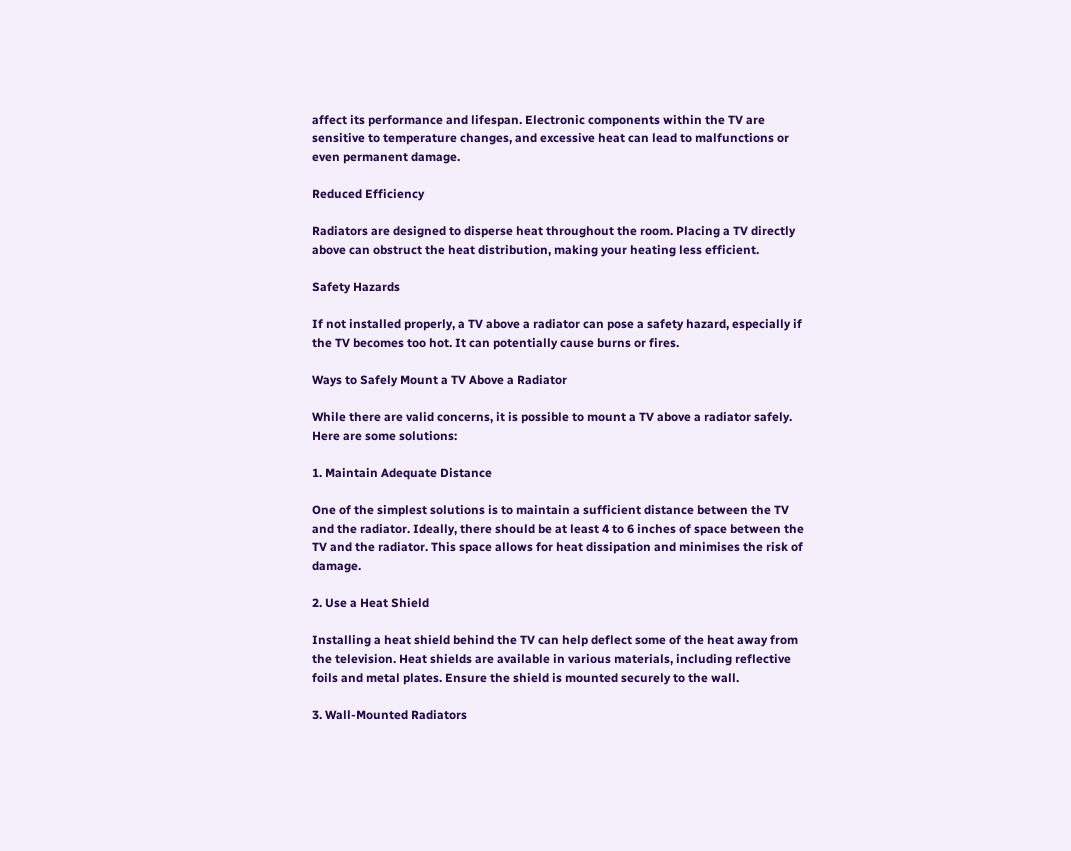affect its performance and lifespan. Electronic components within the TV are sensitive to temperature changes, and excessive heat can lead to malfunctions or even permanent damage.

Reduced Efficiency

Radiators are designed to disperse heat throughout the room. Placing a TV directly above can obstruct the heat distribution, making your heating less efficient.

Safety Hazards

If not installed properly, a TV above a radiator can pose a safety hazard, especially if the TV becomes too hot. It can potentially cause burns or fires.

Ways to Safely Mount a TV Above a Radiator

While there are valid concerns, it is possible to mount a TV above a radiator safely. Here are some solutions:

1. Maintain Adequate Distance

One of the simplest solutions is to maintain a sufficient distance between the TV and the radiator. Ideally, there should be at least 4 to 6 inches of space between the TV and the radiator. This space allows for heat dissipation and minimises the risk of damage.

2. Use a Heat Shield

Installing a heat shield behind the TV can help deflect some of the heat away from the television. Heat shields are available in various materials, including reflective foils and metal plates. Ensure the shield is mounted securely to the wall.

3. Wall-Mounted Radiators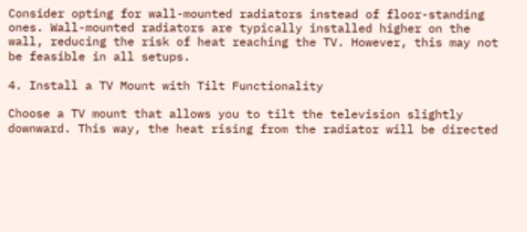Consider opting for wall-mounted radiators instead of floor-standing ones. Wall-mounted radiators are typically installed higher on the wall, reducing the risk of heat reaching the TV. However, this may not be feasible in all setups.

4. Install a TV Mount with Tilt Functionality

Choose a TV mount that allows you to tilt the television slightly downward. This way, the heat rising from the radiator will be directed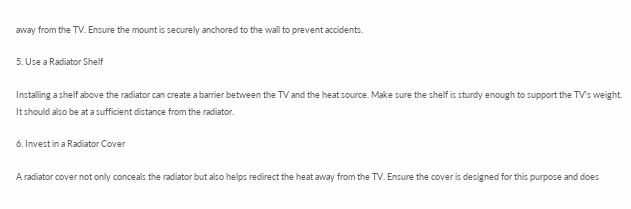away from the TV. Ensure the mount is securely anchored to the wall to prevent accidents.

5. Use a Radiator Shelf

Installing a shelf above the radiator can create a barrier between the TV and the heat source. Make sure the shelf is sturdy enough to support the TV's weight. It should also be at a sufficient distance from the radiator.

6. Invest in a Radiator Cover

A radiator cover not only conceals the radiator but also helps redirect the heat away from the TV. Ensure the cover is designed for this purpose and does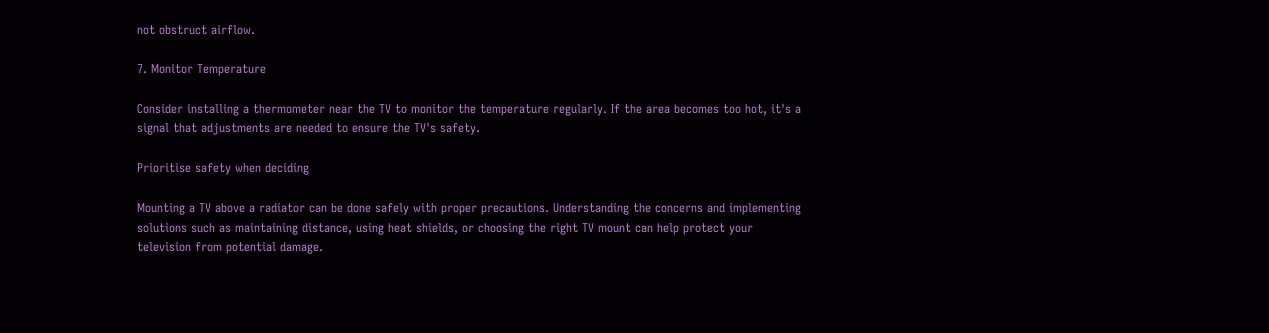not obstruct airflow.

7. Monitor Temperature

Consider installing a thermometer near the TV to monitor the temperature regularly. If the area becomes too hot, it's a signal that adjustments are needed to ensure the TV's safety.

Prioritise safety when deciding

Mounting a TV above a radiator can be done safely with proper precautions. Understanding the concerns and implementing solutions such as maintaining distance, using heat shields, or choosing the right TV mount can help protect your television from potential damage.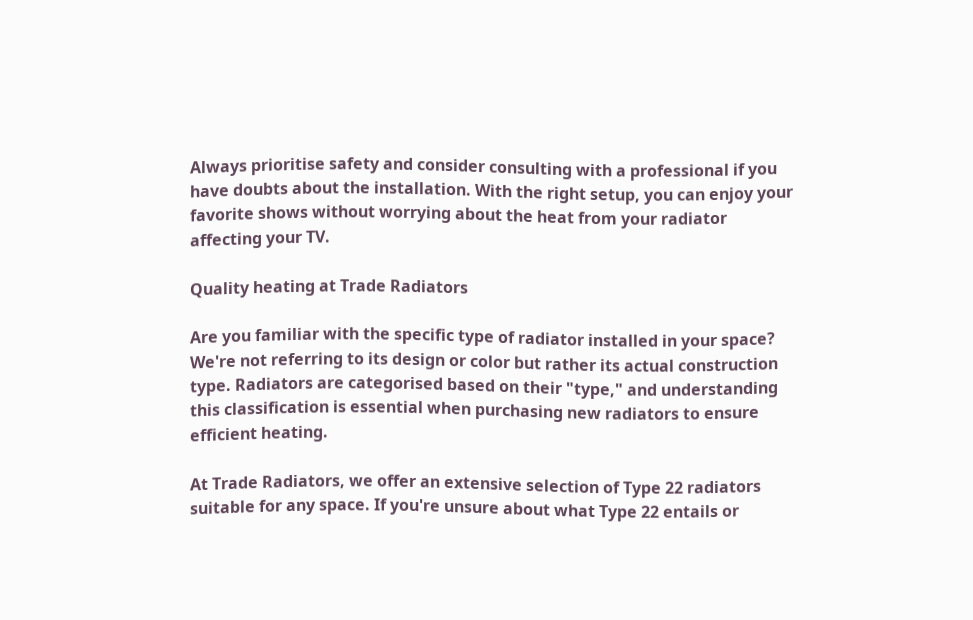Always prioritise safety and consider consulting with a professional if you have doubts about the installation. With the right setup, you can enjoy your favorite shows without worrying about the heat from your radiator affecting your TV.

Quality heating at Trade Radiators

Are you familiar with the specific type of radiator installed in your space? We're not referring to its design or color but rather its actual construction type. Radiators are categorised based on their "type," and understanding this classification is essential when purchasing new radiators to ensure efficient heating.

At Trade Radiators, we offer an extensive selection of Type 22 radiators suitable for any space. If you're unsure about what Type 22 entails or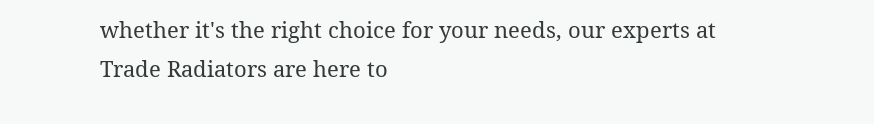whether it's the right choice for your needs, our experts at Trade Radiators are here to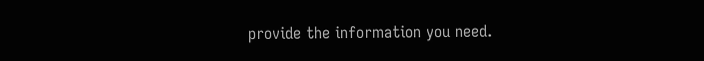provide the information you need.